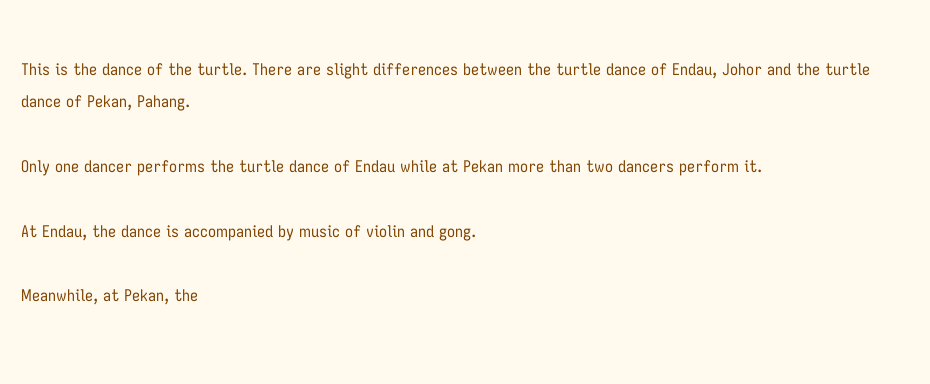This is the dance of the turtle. There are slight differences between the turtle dance of Endau, Johor and the turtle dance of Pekan, Pahang.

Only one dancer performs the turtle dance of Endau while at Pekan more than two dancers perform it.

At Endau, the dance is accompanied by music of violin and gong.

Meanwhile, at Pekan, the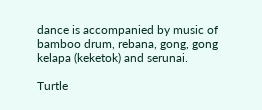dance is accompanied by music of bamboo drum, rebana, gong, gong kelapa (keketok) and serunai.

Turtle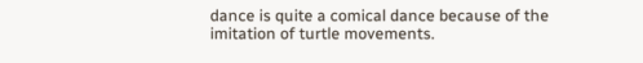dance is quite a comical dance because of the imitation of turtle movements.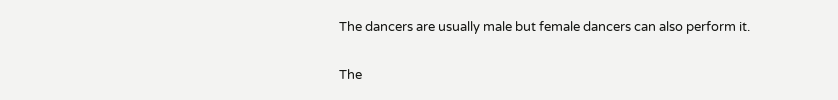The dancers are usually male but female dancers can also perform it.

The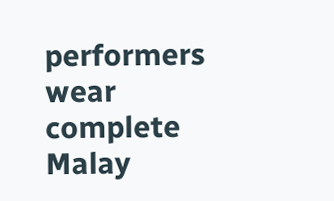performers wear complete Malay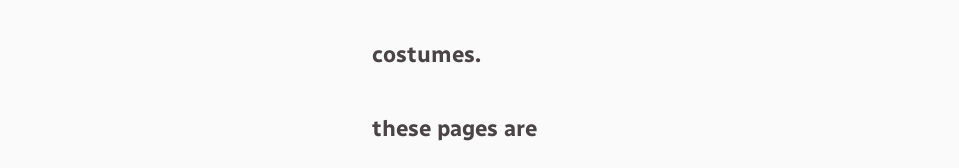costumes.

these pages are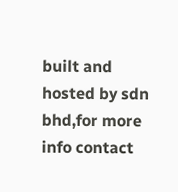built and hosted by sdn bhd,for more info contact